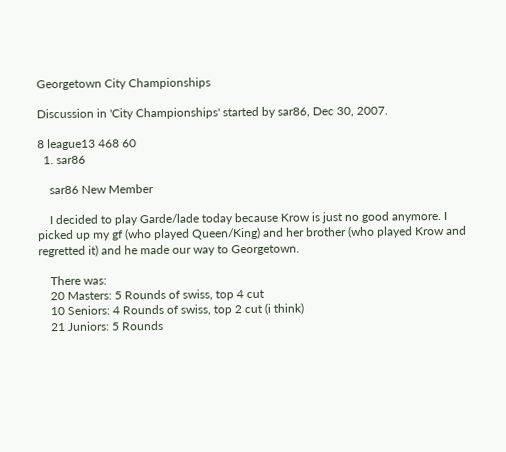Georgetown City Championships

Discussion in 'City Championships' started by sar86, Dec 30, 2007.

8 league13 468 60
  1. sar86

    sar86 New Member

    I decided to play Garde/lade today because Krow is just no good anymore. I picked up my gf (who played Queen/King) and her brother (who played Krow and regretted it) and he made our way to Georgetown.

    There was:
    20 Masters: 5 Rounds of swiss, top 4 cut
    10 Seniors: 4 Rounds of swiss, top 2 cut (i think)
    21 Juniors: 5 Rounds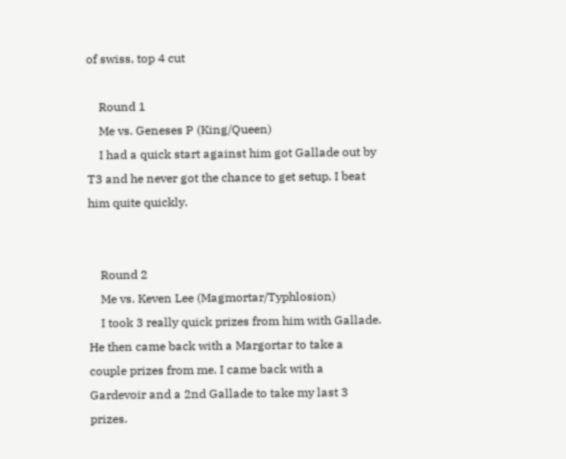of swiss, top 4 cut

    Round 1
    Me vs. Geneses P (King/Queen)
    I had a quick start against him got Gallade out by T3 and he never got the chance to get setup. I beat him quite quickly.


    Round 2
    Me vs. Keven Lee (Magmortar/Typhlosion)
    I took 3 really quick prizes from him with Gallade. He then came back with a Margortar to take a couple prizes from me. I came back with a Gardevoir and a 2nd Gallade to take my last 3 prizes.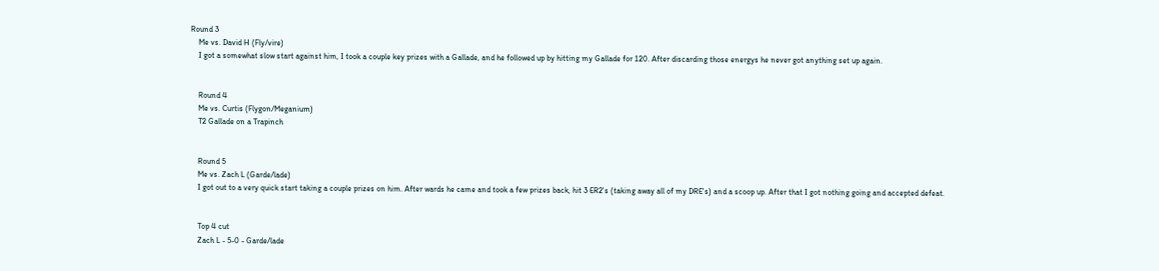Round 3
    Me vs. David H (Fly/vire)
    I got a somewhat slow start against him, I took a couple key prizes with a Gallade, and he followed up by hitting my Gallade for 120. After discarding those energys he never got anything set up again.


    Round 4
    Me vs. Curtis (Flygon/Meganium)
    T2 Gallade on a Trapinch


    Round 5
    Me vs. Zach L (Garde/lade)
    I got out to a very quick start taking a couple prizes on him. After wards he came and took a few prizes back, hit 3 ER2's (taking away all of my DRE's) and a scoop up. After that I got nothing going and accepted defeat.


    Top 4 cut
    Zach L - 5-0 - Garde/lade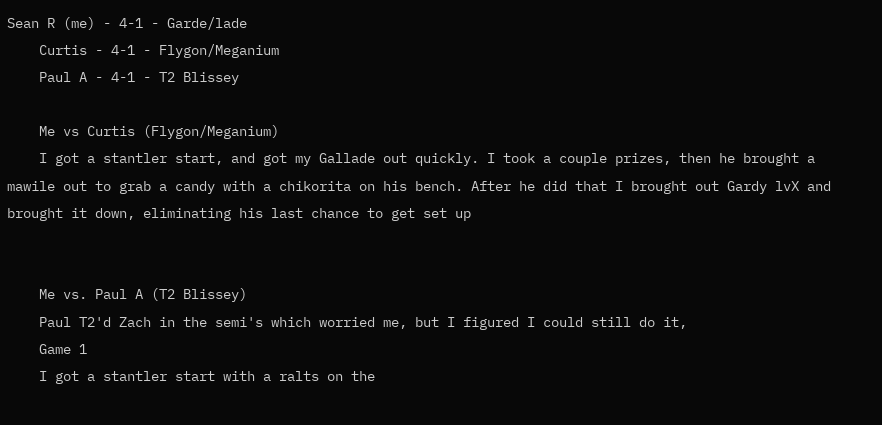Sean R (me) - 4-1 - Garde/lade
    Curtis - 4-1 - Flygon/Meganium
    Paul A - 4-1 - T2 Blissey

    Me vs Curtis (Flygon/Meganium)
    I got a stantler start, and got my Gallade out quickly. I took a couple prizes, then he brought a mawile out to grab a candy with a chikorita on his bench. After he did that I brought out Gardy lvX and brought it down, eliminating his last chance to get set up


    Me vs. Paul A (T2 Blissey)
    Paul T2'd Zach in the semi's which worried me, but I figured I could still do it,
    Game 1
    I got a stantler start with a ralts on the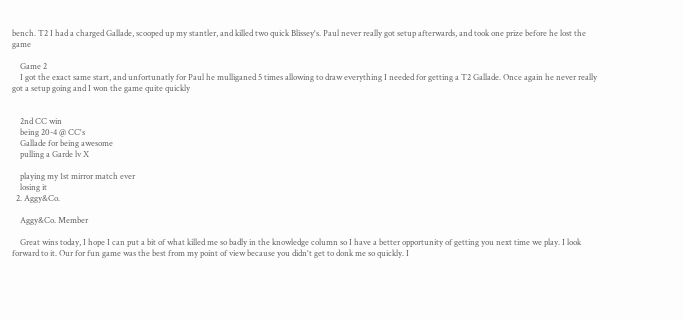bench. T2 I had a charged Gallade, scooped up my stantler, and killed two quick Blissey's. Paul never really got setup afterwards, and took one prize before he lost the game

    Game 2
    I got the exact same start, and unfortunatly for Paul he mulliganed 5 times allowing to draw everything I needed for getting a T2 Gallade. Once again he never really got a setup going and I won the game quite quickly


    2nd CC win
    being 20-4 @ CC's
    Gallade for being awesome
    pulling a Garde lv X

    playing my 1st mirror match ever
    losing it
  2. Aggy&Co.

    Aggy&Co. Member

    Great wins today, I hope I can put a bit of what killed me so badly in the knowledge column so I have a better opportunity of getting you next time we play. I look forward to it. Our for fun game was the best from my point of view because you didn't get to donk me so quickly. I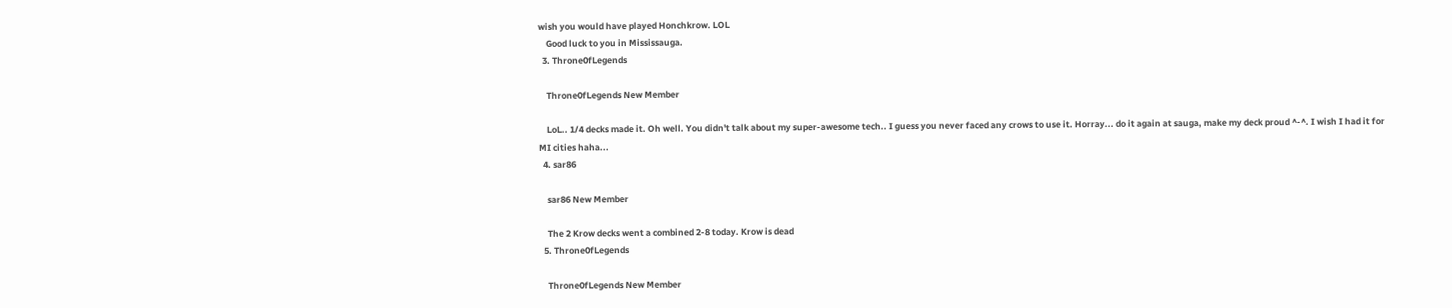wish you would have played Honchkrow. LOL
    Good luck to you in Mississauga.
  3. Throne0fLegends

    Throne0fLegends New Member

    LoL.. 1/4 decks made it. Oh well. You didn't talk about my super-awesome tech.. I guess you never faced any crows to use it. Horray... do it again at sauga, make my deck proud ^-^. I wish I had it for MI cities haha...
  4. sar86

    sar86 New Member

    The 2 Krow decks went a combined 2-8 today. Krow is dead
  5. Throne0fLegends

    Throne0fLegends New Member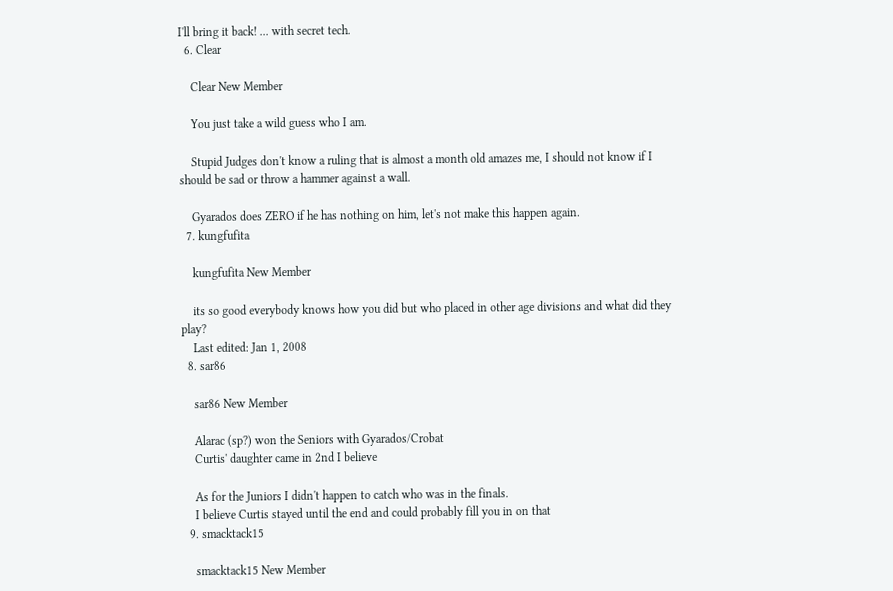I'll bring it back! ... with secret tech.
  6. Clear

    Clear New Member

    You just take a wild guess who I am.

    Stupid Judges don't know a ruling that is almost a month old amazes me, I should not know if I should be sad or throw a hammer against a wall.

    Gyarados does ZERO if he has nothing on him, let's not make this happen again.
  7. kungfufita

    kungfufita New Member

    its so good everybody knows how you did but who placed in other age divisions and what did they play?
    Last edited: Jan 1, 2008
  8. sar86

    sar86 New Member

    Alarac (sp?) won the Seniors with Gyarados/Crobat
    Curtis' daughter came in 2nd I believe

    As for the Juniors I didn't happen to catch who was in the finals.
    I believe Curtis stayed until the end and could probably fill you in on that
  9. smacktack15

    smacktack15 New Member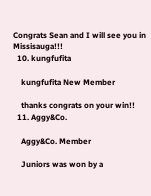Congrats Sean and I will see you in Missisauga!!!
  10. kungfufita

    kungfufita New Member

    thanks congrats on your win!!
  11. Aggy&Co.

    Aggy&Co. Member

    Juniors was won by a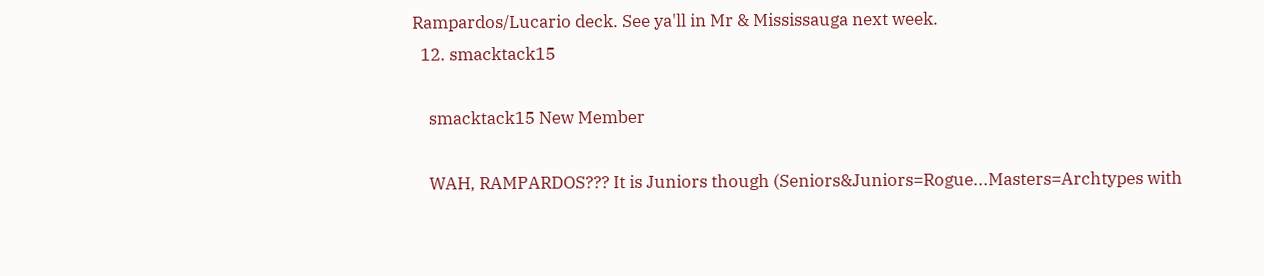Rampardos/Lucario deck. See ya'll in Mr & Mississauga next week.
  12. smacktack15

    smacktack15 New Member

    WAH, RAMPARDOS??? It is Juniors though (Seniors&Juniors=Rogue...Masters=Archtypes with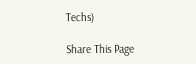Techs)

Share This Page